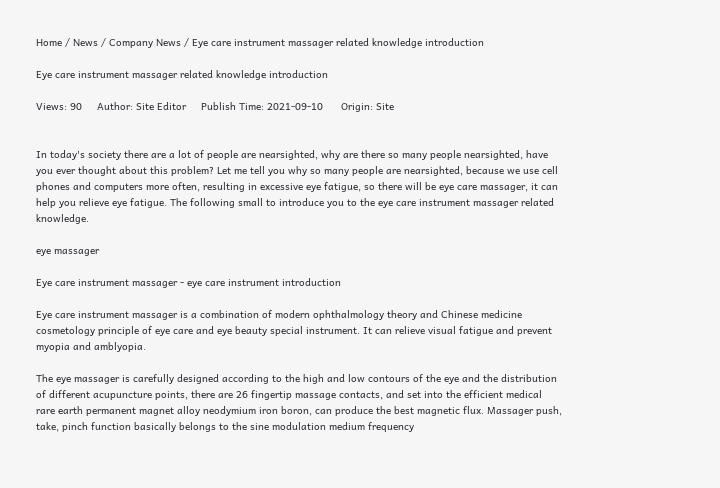Home / News / Company News / Eye care instrument massager related knowledge introduction

Eye care instrument massager related knowledge introduction

Views: 90     Author: Site Editor     Publish Time: 2021-09-10      Origin: Site


In today's society there are a lot of people are nearsighted, why are there so many people nearsighted, have you ever thought about this problem? Let me tell you why so many people are nearsighted, because we use cell phones and computers more often, resulting in excessive eye fatigue, so there will be eye care massager, it can help you relieve eye fatigue. The following small to introduce you to the eye care instrument massager related knowledge.

eye massager

Eye care instrument massager - eye care instrument introduction

Eye care instrument massager is a combination of modern ophthalmology theory and Chinese medicine cosmetology principle of eye care and eye beauty special instrument. It can relieve visual fatigue and prevent myopia and amblyopia.

The eye massager is carefully designed according to the high and low contours of the eye and the distribution of different acupuncture points, there are 26 fingertip massage contacts, and set into the efficient medical rare earth permanent magnet alloy neodymium iron boron, can produce the best magnetic flux. Massager push, take, pinch function basically belongs to the sine modulation medium frequency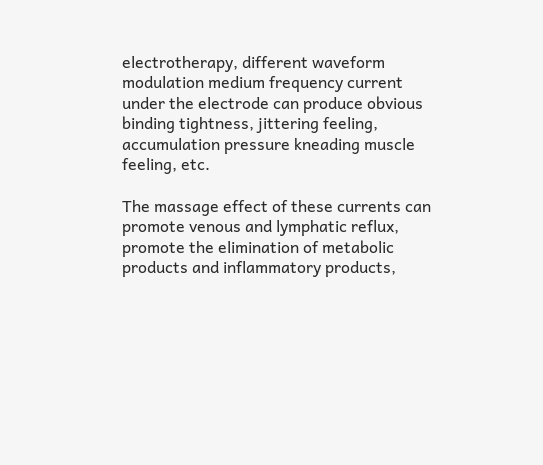electrotherapy, different waveform modulation medium frequency current under the electrode can produce obvious binding tightness, jittering feeling, accumulation pressure kneading muscle feeling, etc.

The massage effect of these currents can promote venous and lymphatic reflux, promote the elimination of metabolic products and inflammatory products,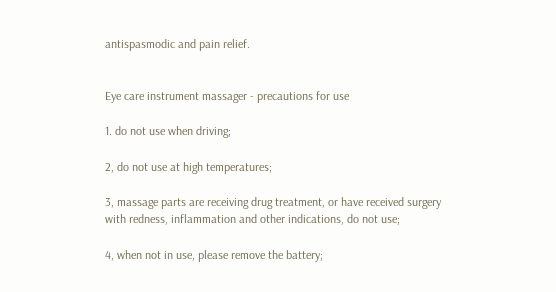antispasmodic and pain relief.


Eye care instrument massager - precautions for use

1. do not use when driving;

2, do not use at high temperatures;

3, massage parts are receiving drug treatment, or have received surgery with redness, inflammation and other indications, do not use;

4, when not in use, please remove the battery;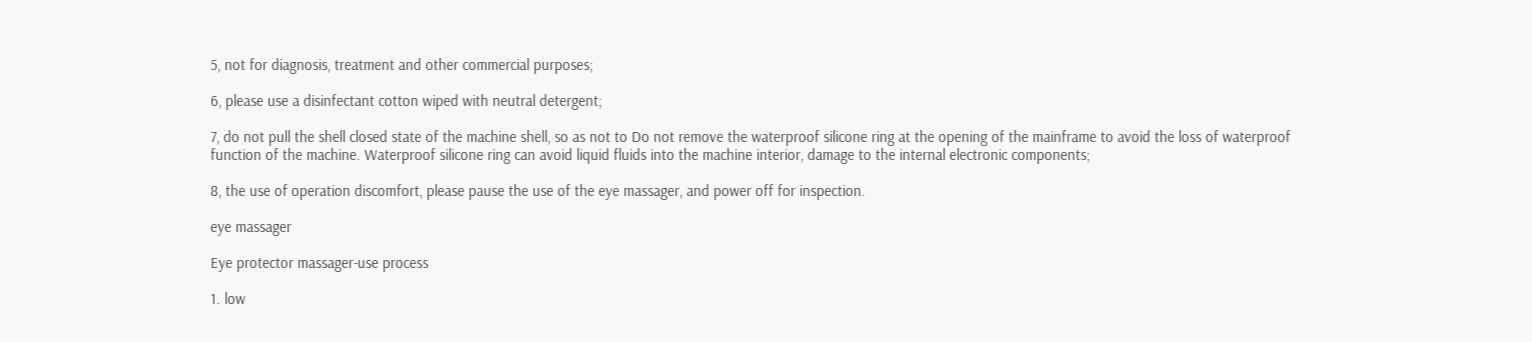5, not for diagnosis, treatment and other commercial purposes;

6, please use a disinfectant cotton wiped with neutral detergent;

7, do not pull the shell closed state of the machine shell, so as not to Do not remove the waterproof silicone ring at the opening of the mainframe to avoid the loss of waterproof function of the machine. Waterproof silicone ring can avoid liquid fluids into the machine interior, damage to the internal electronic components;

8, the use of operation discomfort, please pause the use of the eye massager, and power off for inspection.

eye massager

Eye protector massager-use process

1. low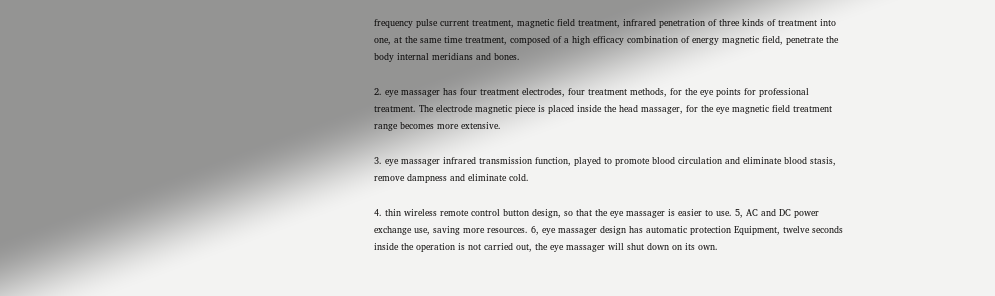frequency pulse current treatment, magnetic field treatment, infrared penetration of three kinds of treatment into one, at the same time treatment, composed of a high efficacy combination of energy magnetic field, penetrate the body internal meridians and bones.

2. eye massager has four treatment electrodes, four treatment methods, for the eye points for professional treatment. The electrode magnetic piece is placed inside the head massager, for the eye magnetic field treatment range becomes more extensive.

3. eye massager infrared transmission function, played to promote blood circulation and eliminate blood stasis, remove dampness and eliminate cold.

4. thin wireless remote control button design, so that the eye massager is easier to use. 5, AC and DC power exchange use, saving more resources. 6, eye massager design has automatic protection Equipment, twelve seconds inside the operation is not carried out, the eye massager will shut down on its own.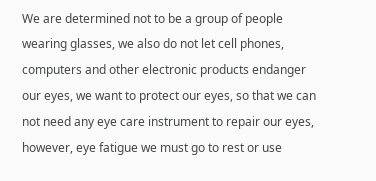We are determined not to be a group of people wearing glasses, we also do not let cell phones, computers and other electronic products endanger our eyes, we want to protect our eyes, so that we can not need any eye care instrument to repair our eyes, however, eye fatigue we must go to rest or use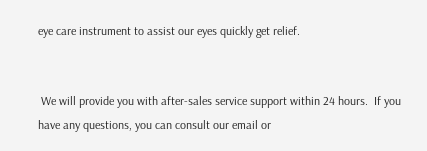eye care instrument to assist our eyes quickly get relief.


 We will provide you with after-sales service support within 24 hours.  If you have any questions, you can consult our email or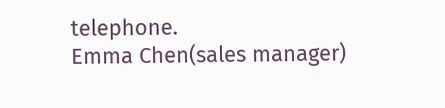telephone.
Emma Chen(sales manager)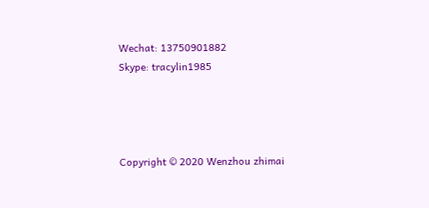Wechat: 13750901882
Skype: tracylin1985




Copyright © 2020 Wenzhou zhimai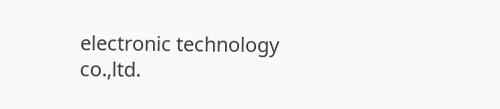electronic technology co.,ltd.